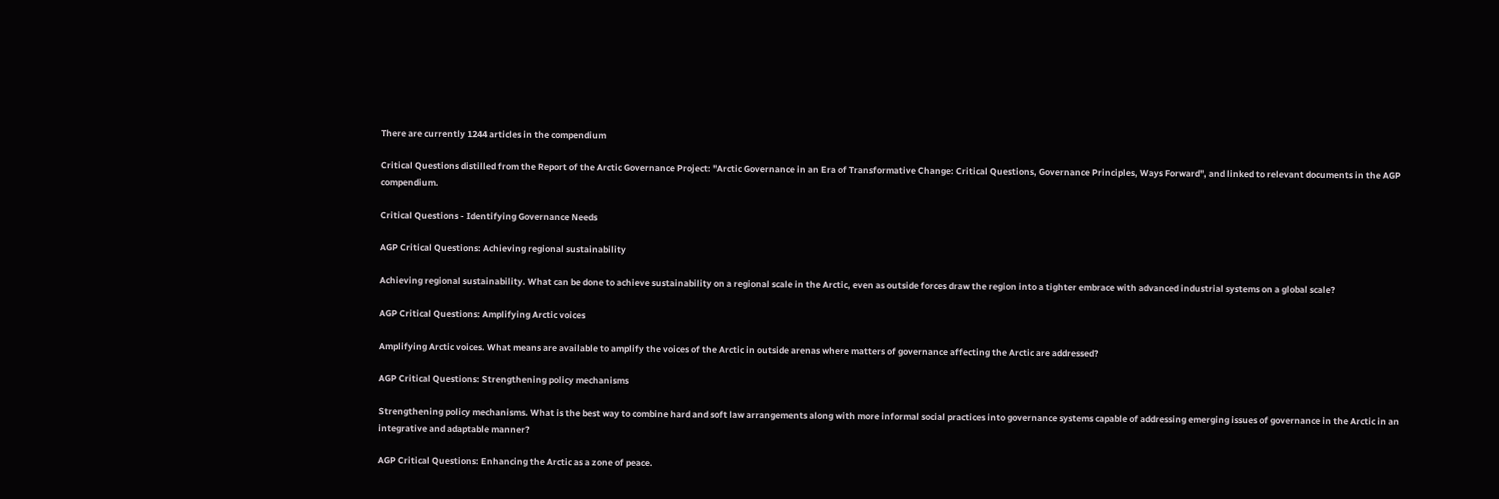There are currently 1244 articles in the compendium

Critical Questions distilled from the Report of the Arctic Governance Project: "Arctic Governance in an Era of Transformative Change: Critical Questions, Governance Principles, Ways Forward", and linked to relevant documents in the AGP compendium.

Critical Questions - Identifying Governance Needs

AGP Critical Questions: Achieving regional sustainability

Achieving regional sustainability. What can be done to achieve sustainability on a regional scale in the Arctic, even as outside forces draw the region into a tighter embrace with advanced industrial systems on a global scale?

AGP Critical Questions: Amplifying Arctic voices

Amplifying Arctic voices. What means are available to amplify the voices of the Arctic in outside arenas where matters of governance affecting the Arctic are addressed?

AGP Critical Questions: Strengthening policy mechanisms

Strengthening policy mechanisms. What is the best way to combine hard and soft law arrangements along with more informal social practices into governance systems capable of addressing emerging issues of governance in the Arctic in an integrative and adaptable manner?

AGP Critical Questions: Enhancing the Arctic as a zone of peace.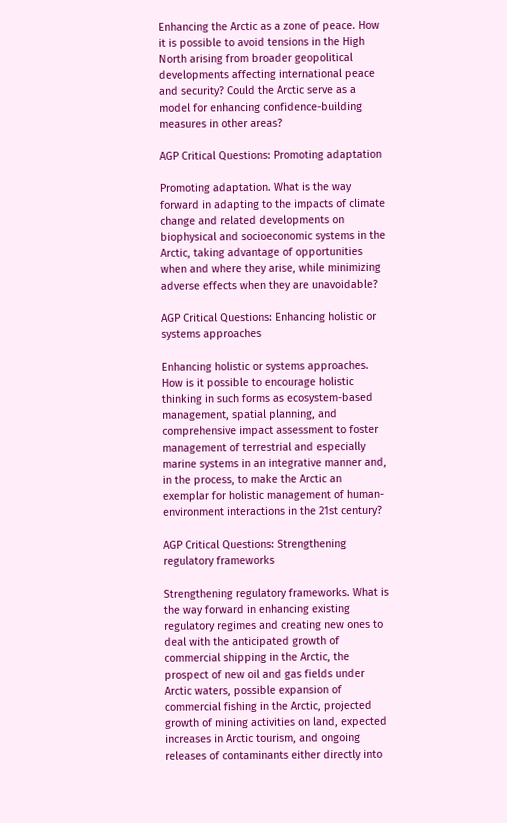Enhancing the Arctic as a zone of peace. How it is possible to avoid tensions in the High North arising from broader geopolitical developments affecting international peace and security? Could the Arctic serve as a model for enhancing confidence-building measures in other areas?

AGP Critical Questions: Promoting adaptation

Promoting adaptation. What is the way forward in adapting to the impacts of climate change and related developments on biophysical and socioeconomic systems in the Arctic, taking advantage of opportunities when and where they arise, while minimizing adverse effects when they are unavoidable?

AGP Critical Questions: Enhancing holistic or systems approaches

Enhancing holistic or systems approaches. How is it possible to encourage holistic thinking in such forms as ecosystem-based management, spatial planning, and comprehensive impact assessment to foster management of terrestrial and especially marine systems in an integrative manner and, in the process, to make the Arctic an exemplar for holistic management of human-environment interactions in the 21st century?

AGP Critical Questions: Strengthening regulatory frameworks

Strengthening regulatory frameworks. What is the way forward in enhancing existing regulatory regimes and creating new ones to deal with the anticipated growth of commercial shipping in the Arctic, the prospect of new oil and gas fields under Arctic waters, possible expansion of commercial fishing in the Arctic, projected growth of mining activities on land, expected increases in Arctic tourism, and ongoing releases of contaminants either directly into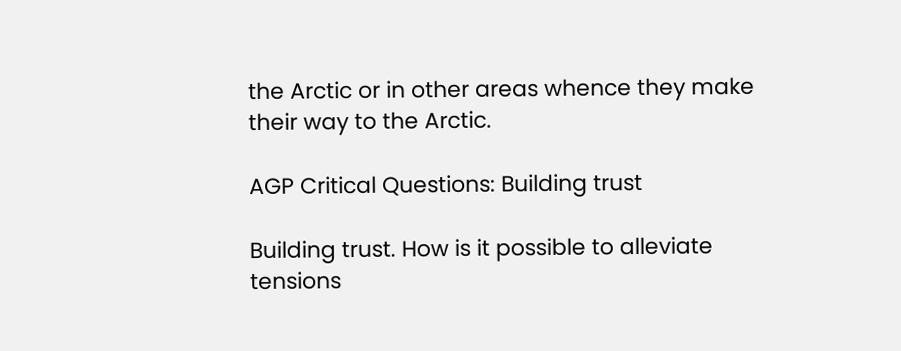the Arctic or in other areas whence they make their way to the Arctic.

AGP Critical Questions: Building trust

Building trust. How is it possible to alleviate tensions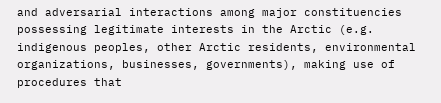and adversarial interactions among major constituencies possessing legitimate interests in the Arctic (e.g. indigenous peoples, other Arctic residents, environmental organizations, businesses, governments), making use of procedures that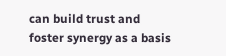can build trust and foster synergy as a basis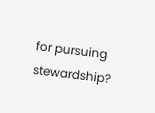for pursuing stewardship?